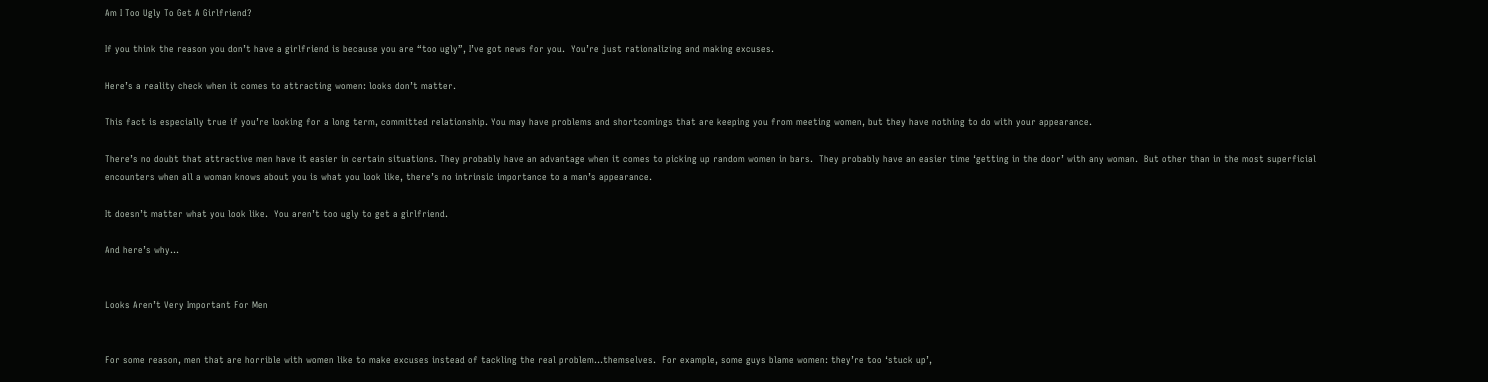Am I Too Ugly To Get A Girlfriend?

If you think the reason you don’t have a girlfriend is because you are “too ugly”, I’ve got news for you.  You’re just rationalizing and making excuses.

Here’s a reality check when it comes to attracting women: looks don’t matter.

This fact is especially true if you’re looking for a long term, committed relationship. You may have problems and shortcomings that are keeping you from meeting women, but they have nothing to do with your appearance.

There’s no doubt that attractive men have it easier in certain situations. They probably have an advantage when it comes to picking up random women in bars.  They probably have an easier time ‘getting in the door’ with any woman.  But other than in the most superficial encounters when all a woman knows about you is what you look like, there’s no intrinsic importance to a man’s appearance.

It doesn’t matter what you look like.  You aren’t too ugly to get a girlfriend.

And here’s why…


Looks Aren’t Very Important For Men


For some reason, men that are horrible with women like to make excuses instead of tackling the real problem…themselves.  For example, some guys blame women: they’re too ‘stuck up’,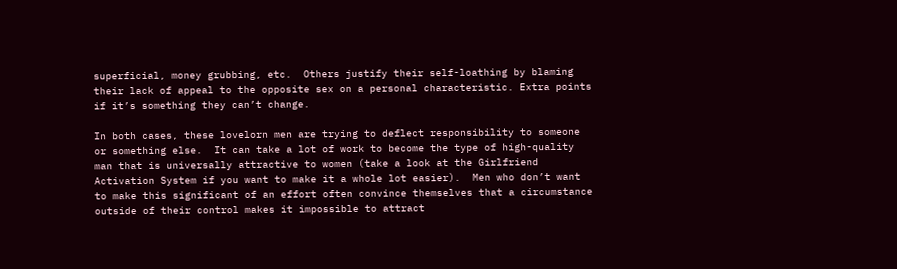superficial, money grubbing, etc.  Others justify their self-loathing by blaming their lack of appeal to the opposite sex on a personal characteristic. Extra points if it’s something they can’t change.

In both cases, these lovelorn men are trying to deflect responsibility to someone or something else.  It can take a lot of work to become the type of high-quality man that is universally attractive to women (take a look at the Girlfriend Activation System if you want to make it a whole lot easier).  Men who don’t want to make this significant of an effort often convince themselves that a circumstance outside of their control makes it impossible to attract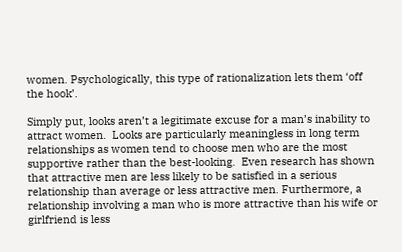women. Psychologically, this type of rationalization lets them ‘off the hook’.

Simply put, looks aren’t a legitimate excuse for a man’s inability to attract women.  Looks are particularly meaningless in long term relationships as women tend to choose men who are the most supportive rather than the best-looking.  Even research has shown that attractive men are less likely to be satisfied in a serious relationship than average or less attractive men. Furthermore, a relationship involving a man who is more attractive than his wife or girlfriend is less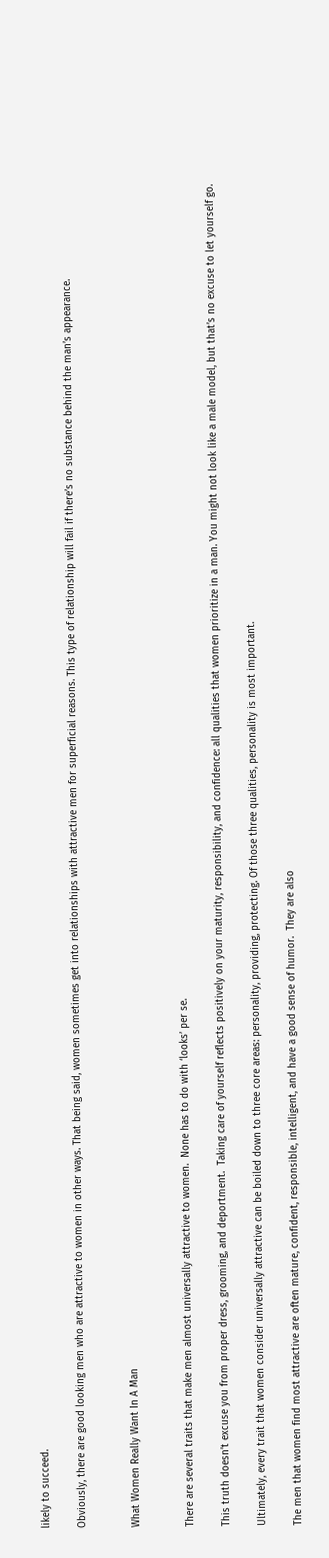likely to succeed.

Obviously, there are good looking men who are attractive to women in other ways. That being said, women sometimes get into relationships with attractive men for superficial reasons. This type of relationship will fail if there’s no substance behind the man’s appearance.


What Women Really Want In A Man


There are several traits that make men almost universally attractive to women.  None has to do with ‘looks’ per se.

This truth doesn’t excuse you from proper dress, grooming, and deportment.  Taking care of yourself reflects positively on your maturity, responsibility, and confidence: all qualities that women prioritize in a man. You might not look like a male model, but that’s no excuse to let yourself go.

Ultimately, every trait that women consider universally attractive can be boiled down to three core areas: personality, providing, protecting. Of those three qualities, personality is most important.

The men that women find most attractive are often mature, confident, responsible, intelligent, and have a good sense of humor.  They are also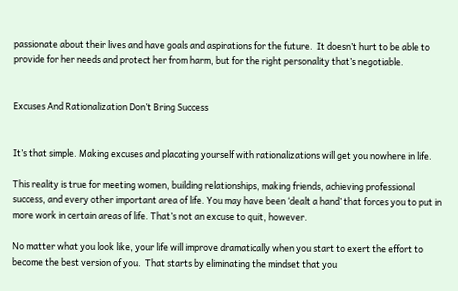passionate about their lives and have goals and aspirations for the future.  It doesn’t hurt to be able to provide for her needs and protect her from harm, but for the right personality that’s negotiable.


Excuses And Rationalization Don’t Bring Success


It’s that simple. Making excuses and placating yourself with rationalizations will get you nowhere in life.

This reality is true for meeting women, building relationships, making friends, achieving professional success, and every other important area of life. You may have been ‘dealt a hand’ that forces you to put in more work in certain areas of life. That’s not an excuse to quit, however.

No matter what you look like, your life will improve dramatically when you start to exert the effort to become the best version of you.  That starts by eliminating the mindset that you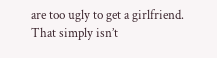are too ugly to get a girlfriend.  That simply isn’t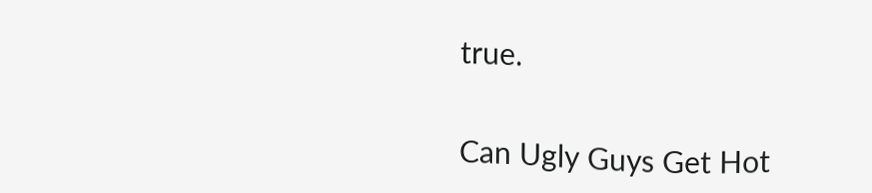true.


Can Ugly Guys Get Hot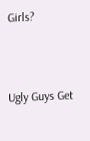Girls?



Ugly Guys Get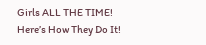Girls ALL THE TIME!
Here’s How They Do It!